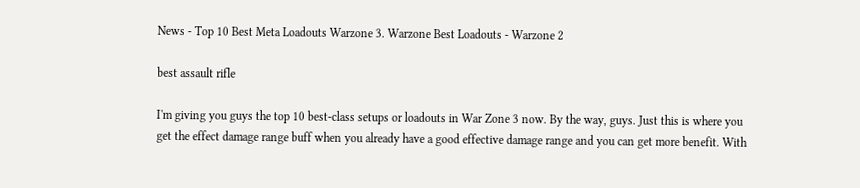News - Top 10 Best Meta Loadouts Warzone 3. Warzone Best Loadouts - Warzone 2

best assault rifle

I'm giving you guys the top 10 best-class setups or loadouts in War Zone 3 now. By the way, guys. Just this is where you get the effect damage range buff when you already have a good effective damage range and you can get more benefit. With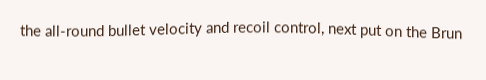the all-round bullet velocity and recoil control, next put on the Brun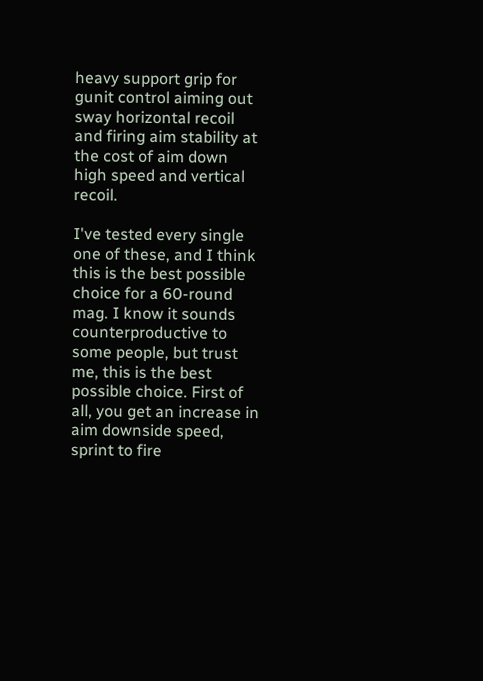heavy support grip for gunit control aiming out sway horizontal recoil and firing aim stability at the cost of aim down high speed and vertical recoil.

I've tested every single one of these, and I think this is the best possible choice for a 60-round mag. I know it sounds counterproductive to some people, but trust me, this is the best possible choice. First of all, you get an increase in aim downside speed, sprint to fire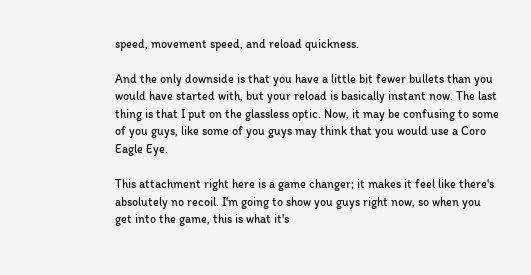speed, movement speed, and reload quickness.

And the only downside is that you have a little bit fewer bullets than you would have started with, but your reload is basically instant now. The last thing is that I put on the glassless optic. Now, it may be confusing to some of you guys, like some of you guys may think that you would use a Coro Eagle Eye.

This attachment right here is a game changer; it makes it feel like there's absolutely no recoil. I'm going to show you guys right now, so when you get into the game, this is what it's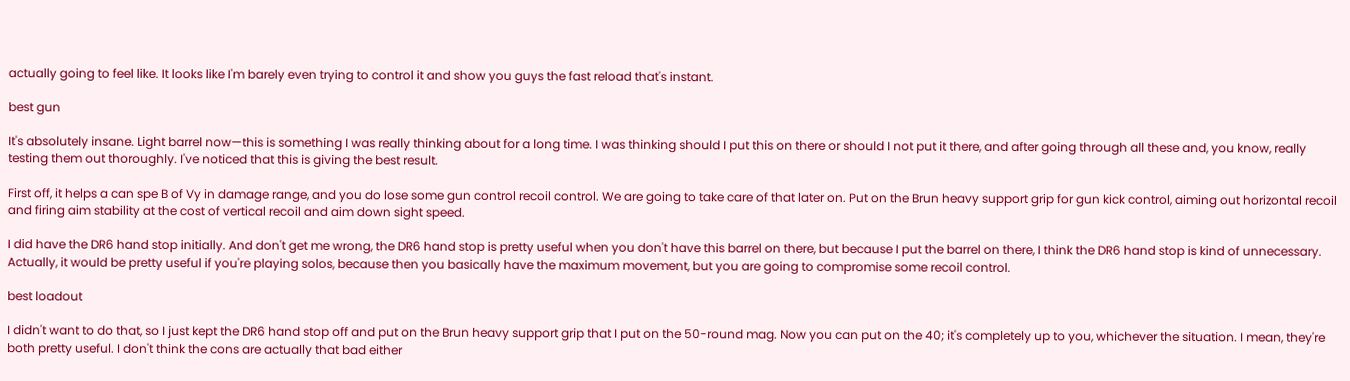actually going to feel like. It looks like I'm barely even trying to control it and show you guys the fast reload that's instant.

best gun

It's absolutely insane. Light barrel now—this is something I was really thinking about for a long time. I was thinking should I put this on there or should I not put it there, and after going through all these and, you know, really testing them out thoroughly. I've noticed that this is giving the best result.

First off, it helps a can spe B of Vy in damage range, and you do lose some gun control recoil control. We are going to take care of that later on. Put on the Brun heavy support grip for gun kick control, aiming out horizontal recoil and firing aim stability at the cost of vertical recoil and aim down sight speed.

I did have the DR6 hand stop initially. And don't get me wrong, the DR6 hand stop is pretty useful when you don't have this barrel on there, but because I put the barrel on there, I think the DR6 hand stop is kind of unnecessary. Actually, it would be pretty useful if you're playing solos, because then you basically have the maximum movement, but you are going to compromise some recoil control.

best loadout

I didn't want to do that, so I just kept the DR6 hand stop off and put on the Brun heavy support grip that I put on the 50-round mag. Now you can put on the 40; it's completely up to you, whichever the situation. I mean, they're both pretty useful. I don't think the cons are actually that bad either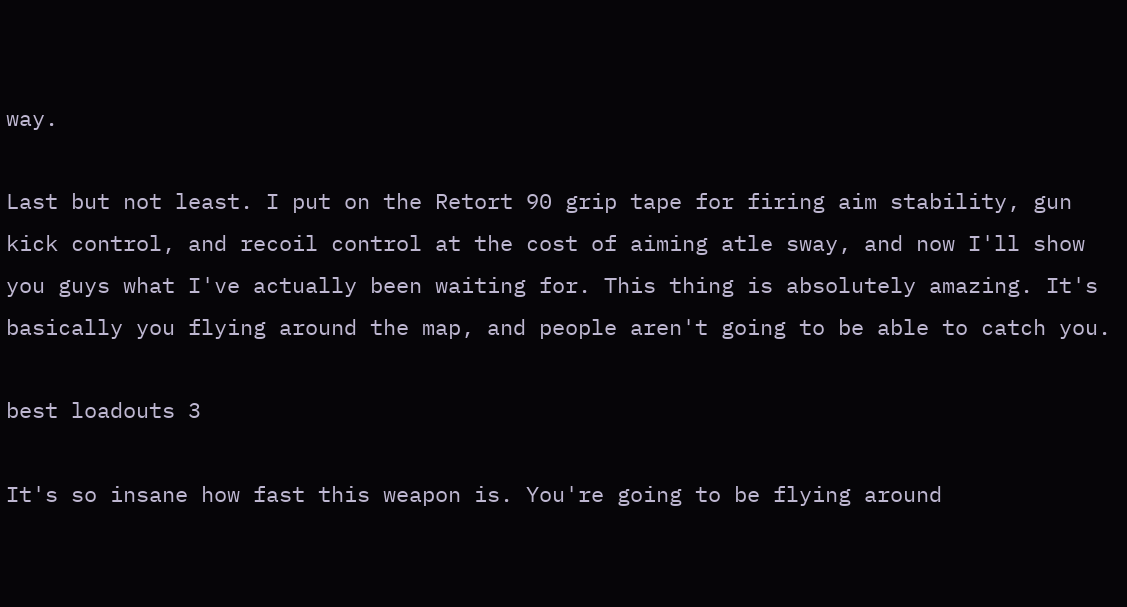way.

Last but not least. I put on the Retort 90 grip tape for firing aim stability, gun kick control, and recoil control at the cost of aiming atle sway, and now I'll show you guys what I've actually been waiting for. This thing is absolutely amazing. It's basically you flying around the map, and people aren't going to be able to catch you.

best loadouts 3

It's so insane how fast this weapon is. You're going to be flying around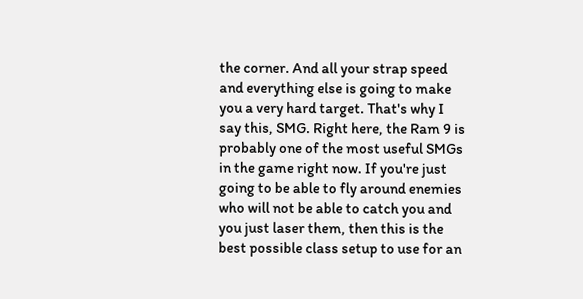the corner. And all your strap speed and everything else is going to make you a very hard target. That's why I say this, SMG. Right here, the Ram 9 is probably one of the most useful SMGs in the game right now. If you're just going to be able to fly around enemies who will not be able to catch you and you just laser them, then this is the best possible class setup to use for an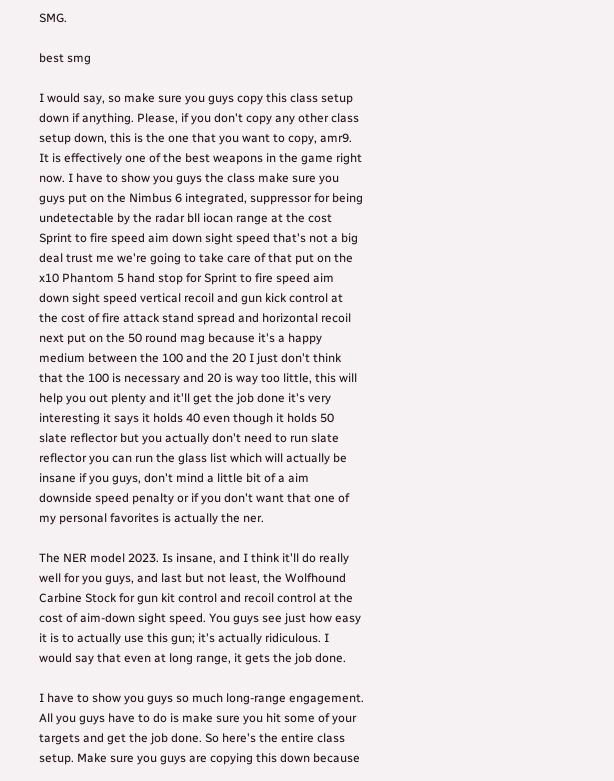SMG.

best smg

I would say, so make sure you guys copy this class setup down if anything. Please, if you don't copy any other class setup down, this is the one that you want to copy, amr9. It is effectively one of the best weapons in the game right now. I have to show you guys the class make sure you guys put on the Nimbus 6 integrated, suppressor for being undetectable by the radar bll iocan range at the cost Sprint to fire speed aim down sight speed that's not a big deal trust me we're going to take care of that put on the x10 Phantom 5 hand stop for Sprint to fire speed aim down sight speed vertical recoil and gun kick control at the cost of fire attack stand spread and horizontal recoil next put on the 50 round mag because it's a happy medium between the 100 and the 20 I just don't think that the 100 is necessary and 20 is way too little, this will help you out plenty and it'll get the job done it's very interesting it says it holds 40 even though it holds 50 slate reflector but you actually don't need to run slate reflector you can run the glass list which will actually be insane if you guys, don't mind a little bit of a aim downside speed penalty or if you don't want that one of my personal favorites is actually the ner.

The NER model 2023. Is insane, and I think it'll do really well for you guys, and last but not least, the Wolfhound Carbine Stock for gun kit control and recoil control at the cost of aim-down sight speed. You guys see just how easy it is to actually use this gun; it's actually ridiculous. I would say that even at long range, it gets the job done.

I have to show you guys so much long-range engagement. All you guys have to do is make sure you hit some of your targets and get the job done. So here's the entire class setup. Make sure you guys are copying this down because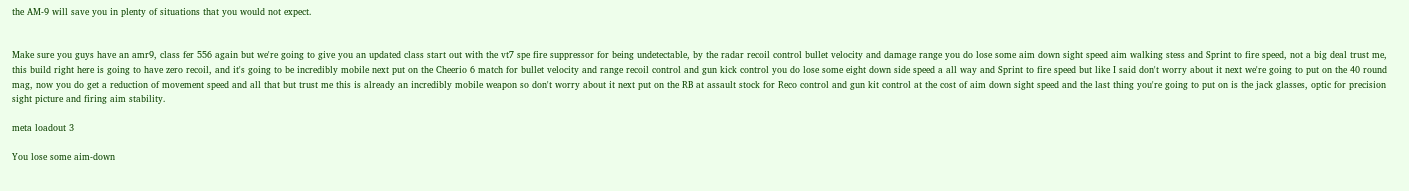the AM-9 will save you in plenty of situations that you would not expect.


Make sure you guys have an amr9, class fer 556 again but we're going to give you an updated class start out with the vt7 spe fire suppressor for being undetectable, by the radar recoil control bullet velocity and damage range you do lose some aim down sight speed aim walking stess and Sprint to fire speed, not a big deal trust me, this build right here is going to have zero recoil, and it's going to be incredibly mobile next put on the Cheerio 6 match for bullet velocity and range recoil control and gun kick control you do lose some eight down side speed a all way and Sprint to fire speed but like I said don't worry about it next we're going to put on the 40 round mag, now you do get a reduction of movement speed and all that but trust me this is already an incredibly mobile weapon so don't worry about it next put on the RB at assault stock for Reco control and gun kit control at the cost of aim down sight speed and the last thing you're going to put on is the jack glasses, optic for precision sight picture and firing aim stability.

meta loadout 3

You lose some aim-down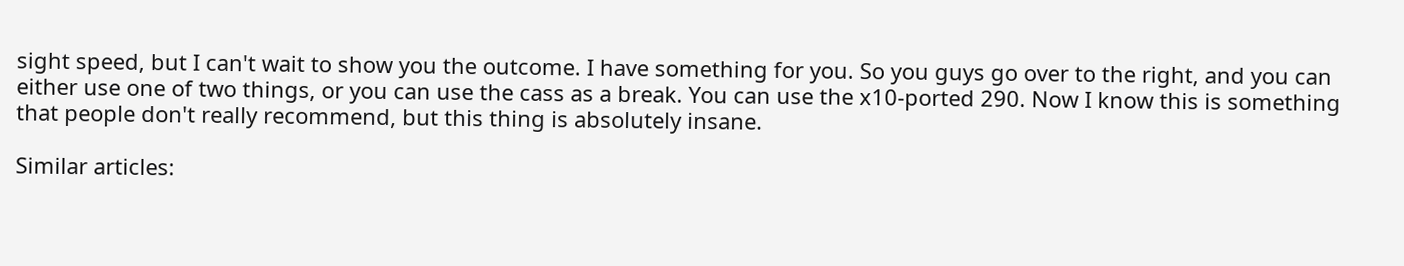sight speed, but I can't wait to show you the outcome. I have something for you. So you guys go over to the right, and you can either use one of two things, or you can use the cass as a break. You can use the x10-ported 290. Now I know this is something that people don't really recommend, but this thing is absolutely insane.

Similar articles: